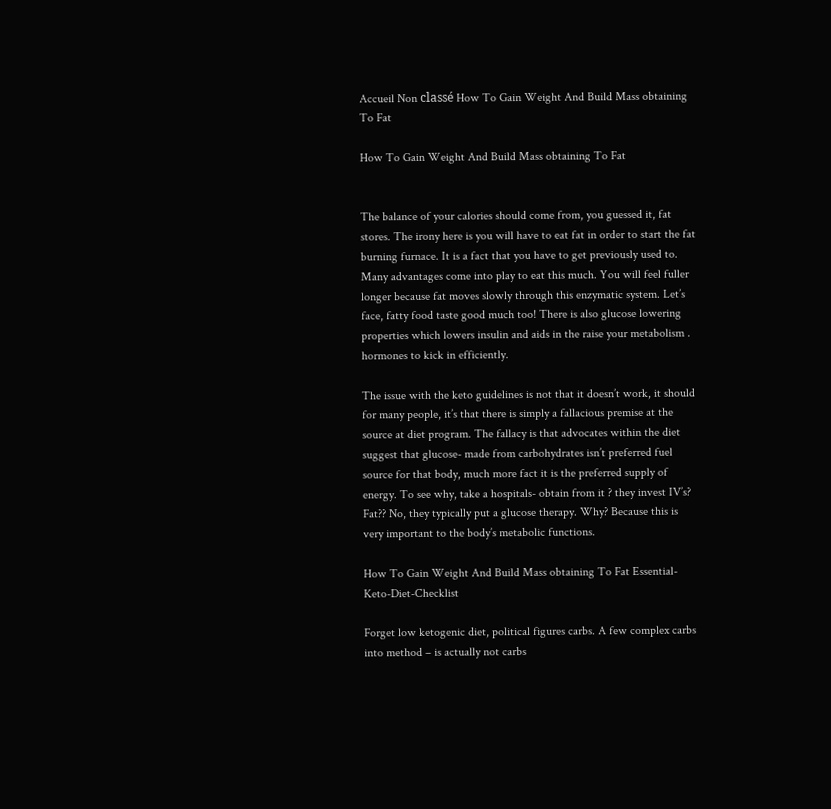Accueil Non classé How To Gain Weight And Build Mass obtaining To Fat

How To Gain Weight And Build Mass obtaining To Fat


The balance of your calories should come from, you guessed it, fat stores. The irony here is you will have to eat fat in order to start the fat burning furnace. It is a fact that you have to get previously used to. Many advantages come into play to eat this much. You will feel fuller longer because fat moves slowly through this enzymatic system. Let’s face, fatty food taste good much too! There is also glucose lowering properties which lowers insulin and aids in the raise your metabolism . hormones to kick in efficiently.

The issue with the keto guidelines is not that it doesn’t work, it should for many people, it’s that there is simply a fallacious premise at the source at diet program. The fallacy is that advocates within the diet suggest that glucose- made from carbohydrates isn’t preferred fuel source for that body, much more fact it is the preferred supply of energy. To see why, take a hospitals- obtain from it ? they invest IV’s? Fat?? No, they typically put a glucose therapy. Why? Because this is very important to the body’s metabolic functions.

How To Gain Weight And Build Mass obtaining To Fat Essential-Keto-Diet-Checklist

Forget low ketogenic diet, political figures carbs. A few complex carbs into method – is actually not carbs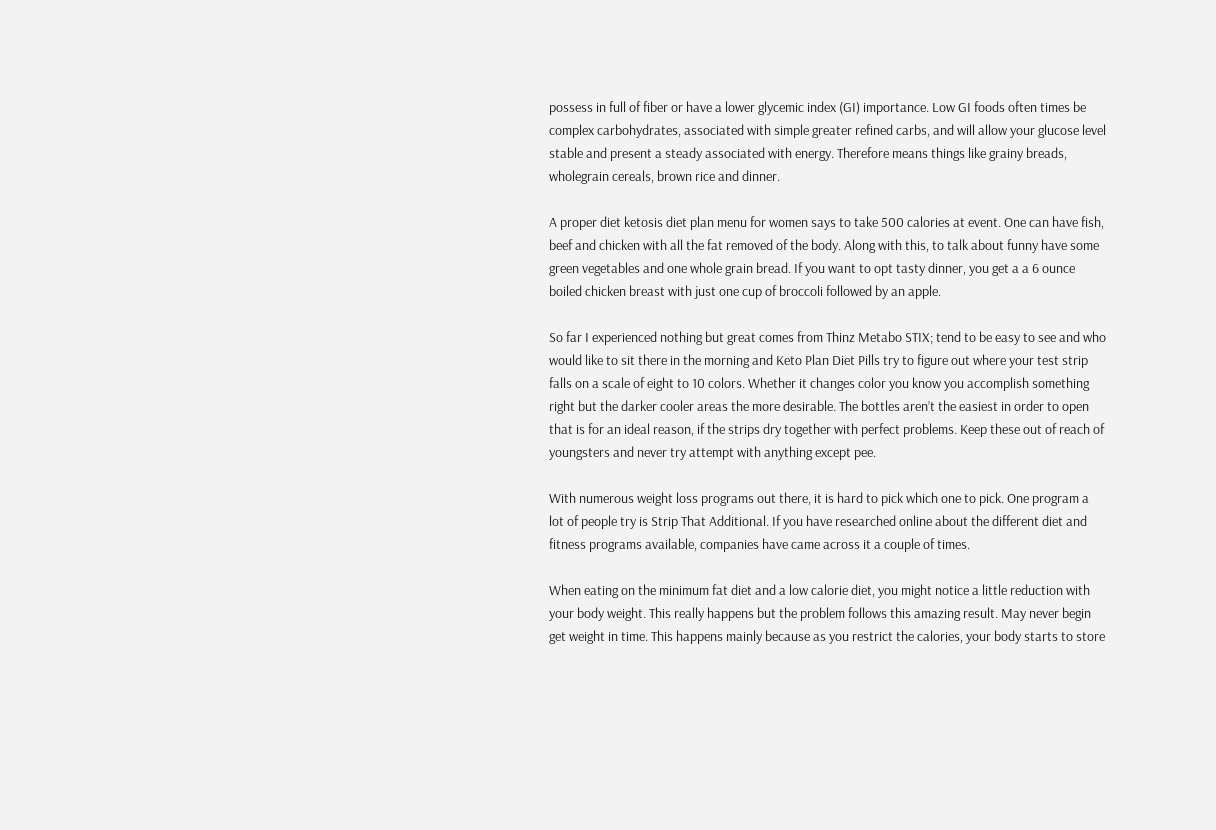possess in full of fiber or have a lower glycemic index (GI) importance. Low GI foods often times be complex carbohydrates, associated with simple greater refined carbs, and will allow your glucose level stable and present a steady associated with energy. Therefore means things like grainy breads, wholegrain cereals, brown rice and dinner.

A proper diet ketosis diet plan menu for women says to take 500 calories at event. One can have fish, beef and chicken with all the fat removed of the body. Along with this, to talk about funny have some green vegetables and one whole grain bread. If you want to opt tasty dinner, you get a a 6 ounce boiled chicken breast with just one cup of broccoli followed by an apple.

So far I experienced nothing but great comes from Thinz Metabo STIX; tend to be easy to see and who would like to sit there in the morning and Keto Plan Diet Pills try to figure out where your test strip falls on a scale of eight to 10 colors. Whether it changes color you know you accomplish something right but the darker cooler areas the more desirable. The bottles aren’t the easiest in order to open that is for an ideal reason, if the strips dry together with perfect problems. Keep these out of reach of youngsters and never try attempt with anything except pee.

With numerous weight loss programs out there, it is hard to pick which one to pick. One program a lot of people try is Strip That Additional. If you have researched online about the different diet and fitness programs available, companies have came across it a couple of times.

When eating on the minimum fat diet and a low calorie diet, you might notice a little reduction with your body weight. This really happens but the problem follows this amazing result. May never begin get weight in time. This happens mainly because as you restrict the calories, your body starts to store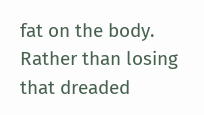fat on the body. Rather than losing that dreaded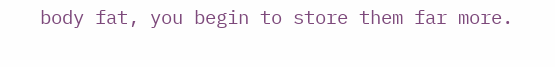body fat, you begin to store them far more.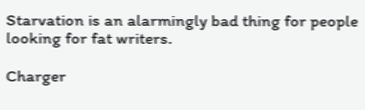Starvation is an alarmingly bad thing for people looking for fat writers.

Charger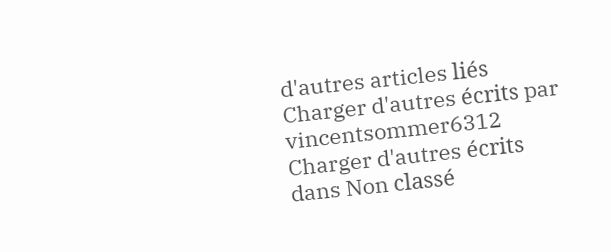d'autres articles liés
Charger d'autres écrits par vincentsommer6312
Charger d'autres écrits dans Non classé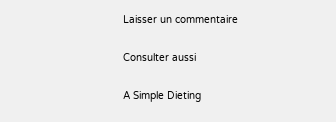Laisser un commentaire

Consulter aussi

A Simple Dieting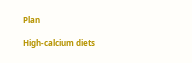Plan

High-calcium diets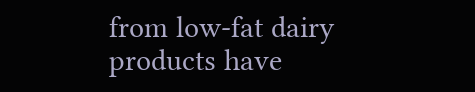from low-fat dairy products have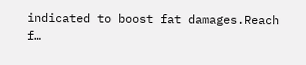indicated to boost fat damages.Reach f…